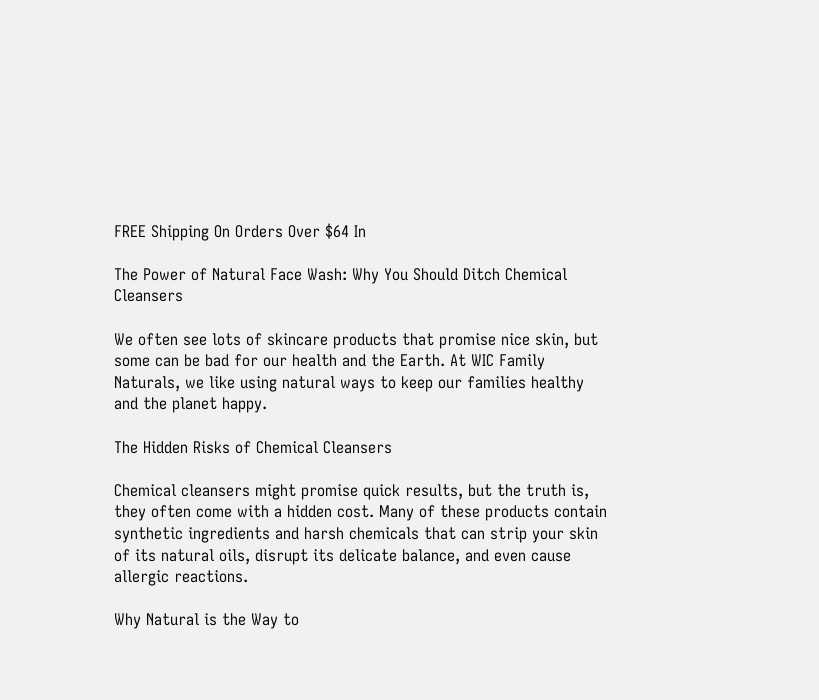FREE Shipping On Orders Over $64 In

The Power of Natural Face Wash: Why You Should Ditch Chemical Cleansers

We often see lots of skincare products that promise nice skin, but some can be bad for our health and the Earth. At WIC Family Naturals, we like using natural ways to keep our families healthy and the planet happy.

The Hidden Risks of Chemical Cleansers

Chemical cleansers might promise quick results, but the truth is, they often come with a hidden cost. Many of these products contain synthetic ingredients and harsh chemicals that can strip your skin of its natural oils, disrupt its delicate balance, and even cause allergic reactions.

Why Natural is the Way to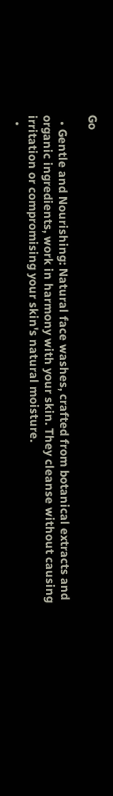Go

  • Gentle and Nourishing: Natural face washes, crafted from botanical extracts and organic ingredients, work in harmony with your skin. They cleanse without causing irritation or compromising your skin's natural moisture.
  •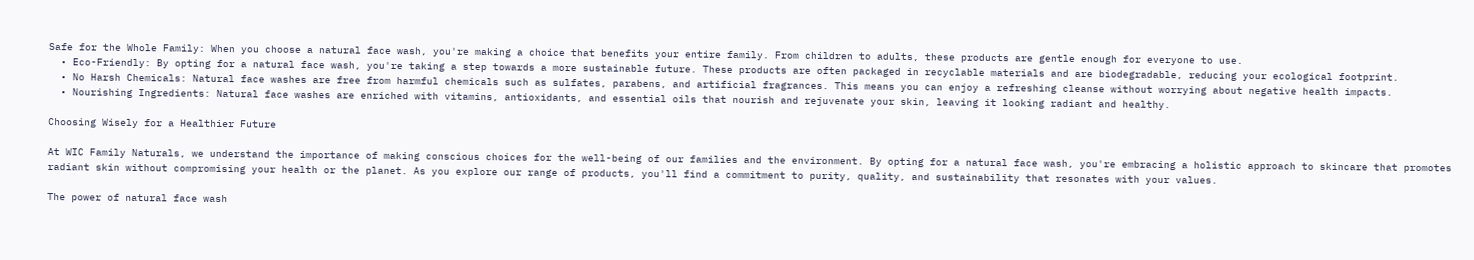Safe for the Whole Family: When you choose a natural face wash, you're making a choice that benefits your entire family. From children to adults, these products are gentle enough for everyone to use.
  • Eco-Friendly: By opting for a natural face wash, you're taking a step towards a more sustainable future. These products are often packaged in recyclable materials and are biodegradable, reducing your ecological footprint.
  • No Harsh Chemicals: Natural face washes are free from harmful chemicals such as sulfates, parabens, and artificial fragrances. This means you can enjoy a refreshing cleanse without worrying about negative health impacts.
  • Nourishing Ingredients: Natural face washes are enriched with vitamins, antioxidants, and essential oils that nourish and rejuvenate your skin, leaving it looking radiant and healthy.

Choosing Wisely for a Healthier Future

At WIC Family Naturals, we understand the importance of making conscious choices for the well-being of our families and the environment. By opting for a natural face wash, you're embracing a holistic approach to skincare that promotes radiant skin without compromising your health or the planet. As you explore our range of products, you'll find a commitment to purity, quality, and sustainability that resonates with your values.

The power of natural face wash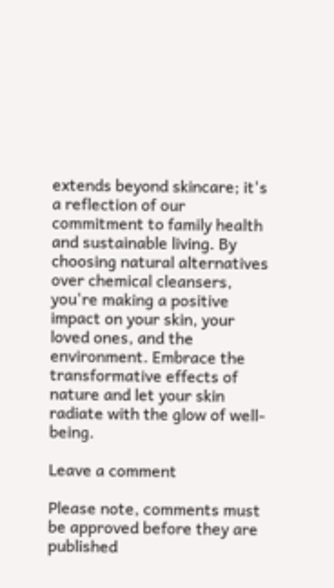extends beyond skincare; it's a reflection of our commitment to family health and sustainable living. By choosing natural alternatives over chemical cleansers, you're making a positive impact on your skin, your loved ones, and the environment. Embrace the transformative effects of nature and let your skin radiate with the glow of well-being.

Leave a comment

Please note, comments must be approved before they are published